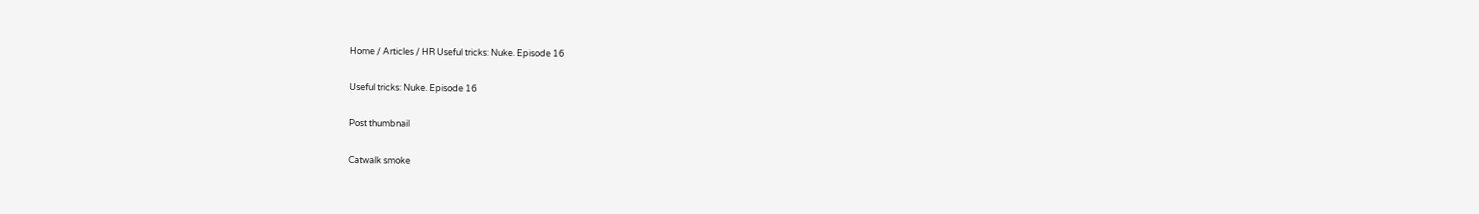Home / Articles / HR Useful tricks: Nuke. Episode 16

Useful tricks: Nuke. Episode 16

Post thumbnail

Catwalk smoke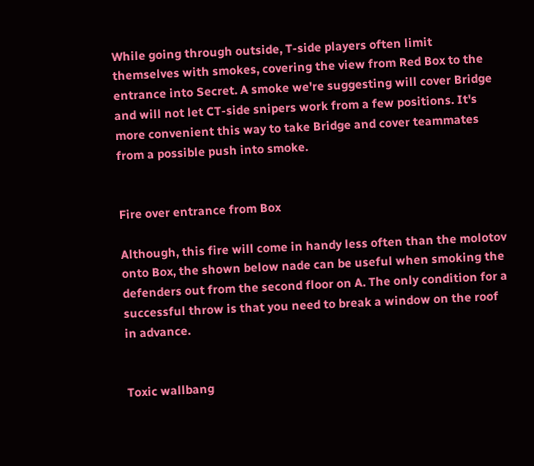While going through outside, T-side players often limit themselves with smokes, covering the view from Red Box to the entrance into Secret. A smoke we're suggesting will cover Bridge and will not let CT-side snipers work from a few positions. It's more convenient this way to take Bridge and cover teammates from a possible push into smoke.


Fire over entrance from Box

Although, this fire will come in handy less often than the molotov onto Box, the shown below nade can be useful when smoking the defenders out from the second floor on A. The only condition for a successful throw is that you need to break a window on the roof in advance.


Toxic wallbang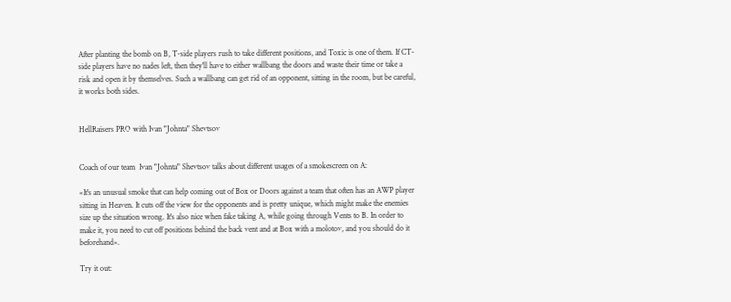After planting the bomb on B, T-side players rush to take different positions, and Toxic is one of them. If CT-side players have no nades left, then they'll have to either wallbang the doors and waste their time or take a risk and open it by themselves. Such a wallbang can get rid of an opponent, sitting in the room, but be careful, it works both sides.


HellRaisers PRO with Ivan "Johnta" Shevtsov


Coach of our team  Ivan "Johnta" Shevtsov talks about different usages of a smokescreen on A:

«It's an unusual smoke that can help coming out of Box or Doors against a team that often has an AWP player sitting in Heaven. It cuts off the view for the opponents and is pretty unique, which might make the enemies size up the situation wrong. It's also nice when fake taking A, while going through Vents to B. In order to make it, you need to cut off positions behind the back vent and at Box with a molotov, and you should do it beforehand».

Try it out: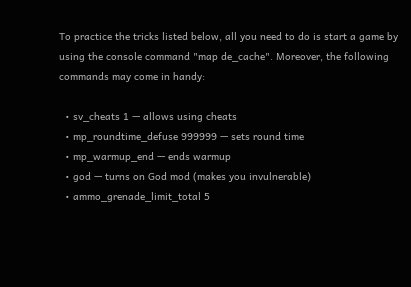To practice the tricks listed below, all you need to do is start a game by using the console command "map de_cache". Moreover, the following commands may come in handy:

  • sv_cheats 1 — allows using cheats
  • mp_roundtime_defuse 999999 — sets round time
  • mp_warmup_end — ends warmup
  • god — turns on God mod (makes you invulnerable)
  • ammo_grenade_limit_total 5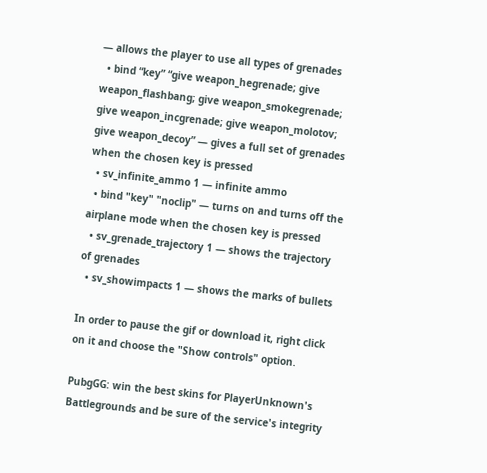— allows the player to use all types of grenades
  • bind “key” “give weapon_hegrenade; give weapon_flashbang; give weapon_smokegrenade; give weapon_incgrenade; give weapon_molotov; give weapon_decoy” — gives a full set of grenades when the chosen key is pressed
  • sv_infinite_ammo 1 — infinite ammo
  • bind "key" "noclip" — turns on and turns off the airplane mode when the chosen key is pressed
  • sv_grenade_trajectory 1 — shows the trajectory of grenades
  • sv_showimpacts 1 — shows the marks of bullets

In order to pause the gif or download it, right click on it and choose the "Show controls" option.

PubgGG: win the best skins for PlayerUnknown's Battlegrounds and be sure of the service's integrity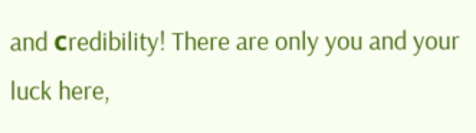and сredibility! There are only you and your luck here,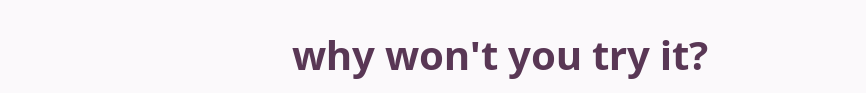why won't you try it?